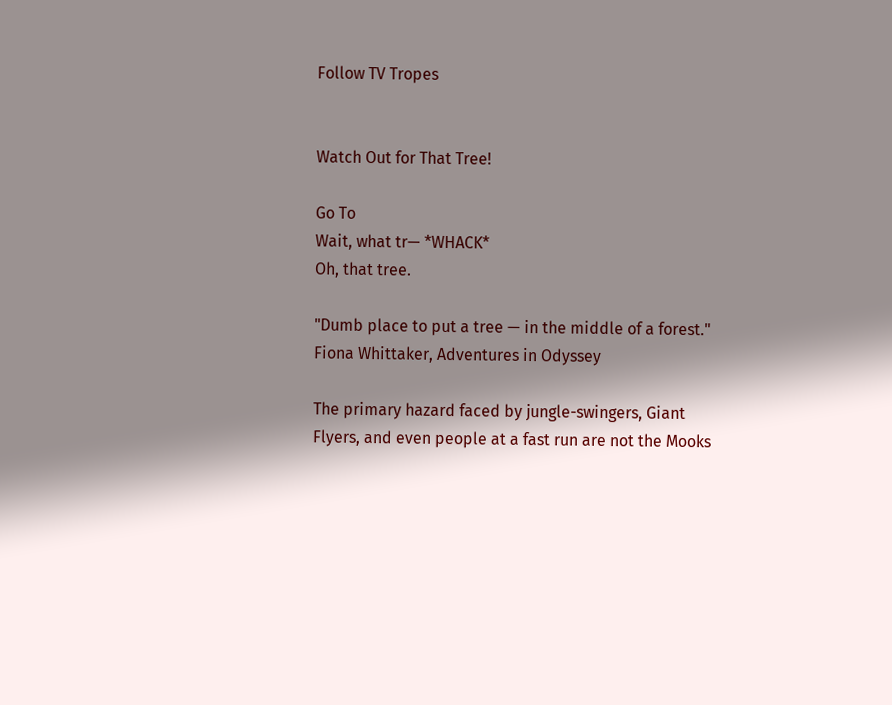Follow TV Tropes


Watch Out for That Tree!

Go To
Wait, what tr— *WHACK*
Oh, that tree.

"Dumb place to put a tree — in the middle of a forest."
Fiona Whittaker, Adventures in Odyssey

The primary hazard faced by jungle-swingers, Giant Flyers, and even people at a fast run are not the Mooks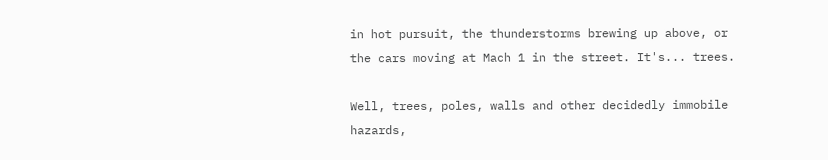in hot pursuit, the thunderstorms brewing up above, or the cars moving at Mach 1 in the street. It's... trees.

Well, trees, poles, walls and other decidedly immobile hazards,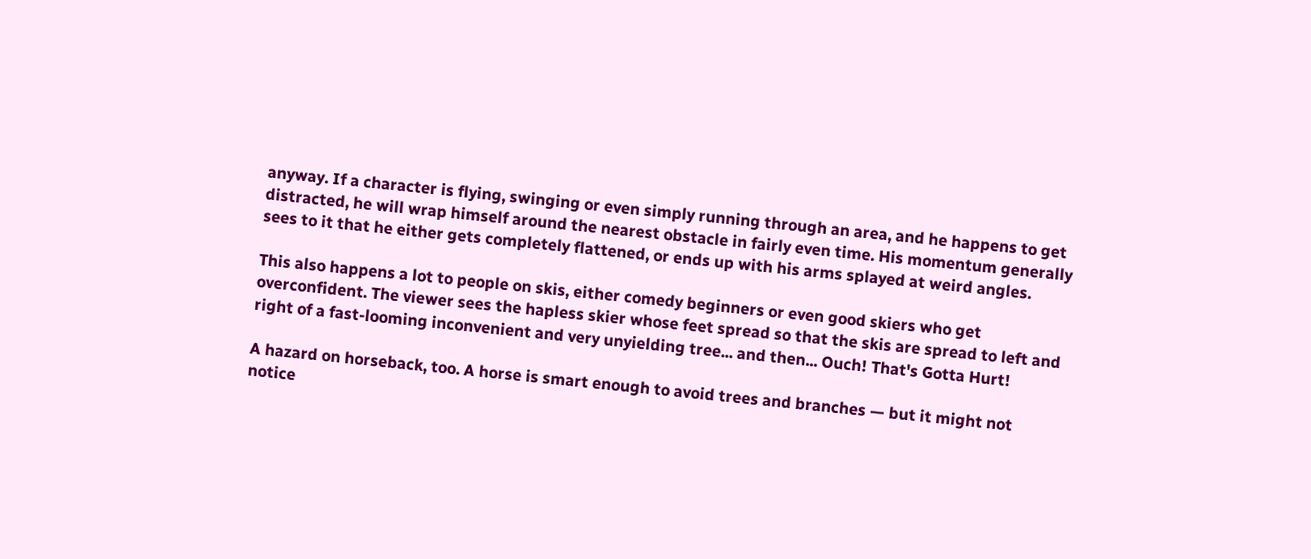anyway. If a character is flying, swinging or even simply running through an area, and he happens to get distracted, he will wrap himself around the nearest obstacle in fairly even time. His momentum generally sees to it that he either gets completely flattened, or ends up with his arms splayed at weird angles.

This also happens a lot to people on skis, either comedy beginners or even good skiers who get overconfident. The viewer sees the hapless skier whose feet spread so that the skis are spread to left and right of a fast-looming inconvenient and very unyielding tree... and then... Ouch! That's Gotta Hurt!

A hazard on horseback, too. A horse is smart enough to avoid trees and branches — but it might not notice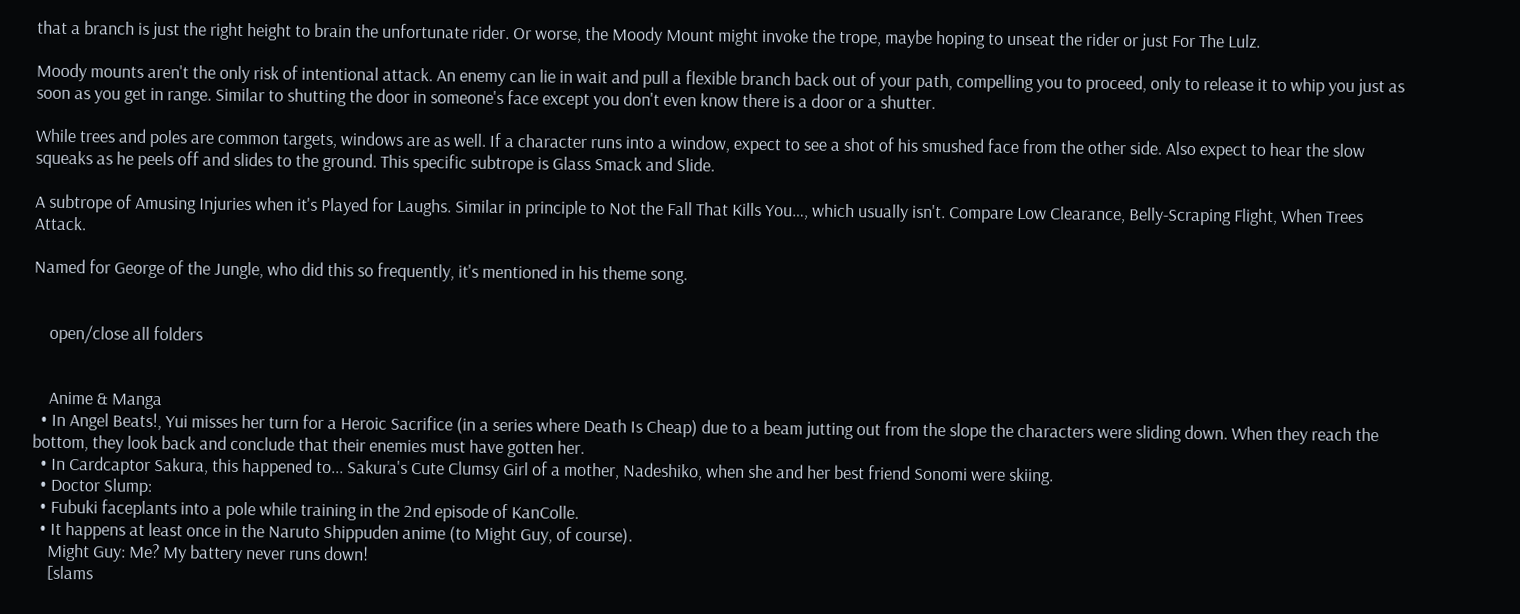that a branch is just the right height to brain the unfortunate rider. Or worse, the Moody Mount might invoke the trope, maybe hoping to unseat the rider or just For The Lulz.

Moody mounts aren't the only risk of intentional attack. An enemy can lie in wait and pull a flexible branch back out of your path, compelling you to proceed, only to release it to whip you just as soon as you get in range. Similar to shutting the door in someone's face except you don't even know there is a door or a shutter.

While trees and poles are common targets, windows are as well. If a character runs into a window, expect to see a shot of his smushed face from the other side. Also expect to hear the slow squeaks as he peels off and slides to the ground. This specific subtrope is Glass Smack and Slide.

A subtrope of Amusing Injuries when it's Played for Laughs. Similar in principle to Not the Fall That Kills You…, which usually isn't. Compare Low Clearance, Belly-Scraping Flight, When Trees Attack.

Named for George of the Jungle, who did this so frequently, it's mentioned in his theme song.


    open/close all folders


    Anime & Manga
  • In Angel Beats!, Yui misses her turn for a Heroic Sacrifice (in a series where Death Is Cheap) due to a beam jutting out from the slope the characters were sliding down. When they reach the bottom, they look back and conclude that their enemies must have gotten her.
  • In Cardcaptor Sakura, this happened to... Sakura's Cute Clumsy Girl of a mother, Nadeshiko, when she and her best friend Sonomi were skiing.
  • Doctor Slump:
  • Fubuki faceplants into a pole while training in the 2nd episode of KanColle.
  • It happens at least once in the Naruto Shippuden anime (to Might Guy, of course).
    Might Guy: Me? My battery never runs down!
    [slams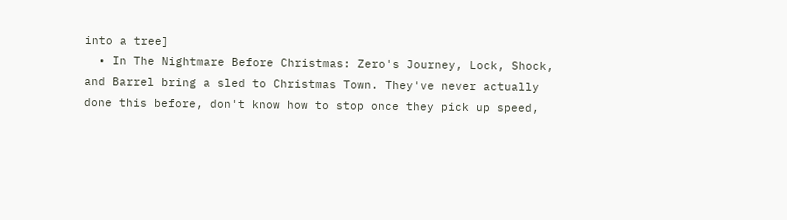into a tree]
  • In The Nightmare Before Christmas: Zero's Journey, Lock, Shock, and Barrel bring a sled to Christmas Town. They've never actually done this before, don't know how to stop once they pick up speed,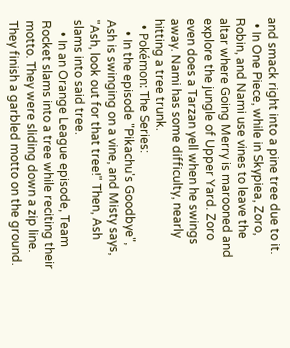and smack right into a pine tree due to it.
  • In One Piece, while in Skypiea, Zoro, Robin, and Nami use vines to leave the altar where Going Merry is marooned and explore the jungle of Upper Yard. Zoro even does a Tarzan yell when he swings away. Nami has some difficulty, nearly hitting a tree trunk.
  • Pokémon: The Series:
    • In the episode "Pikachu's Goodbye", Ash is swinging on a vine, and Misty says, "Ash, look out for that tree!" Then, Ash slams into said tree.
    • In an Orange League episode, Team Rocket slams into a tree while reciting their motto. They were sliding down a zip line. They finish a garbled motto on the ground.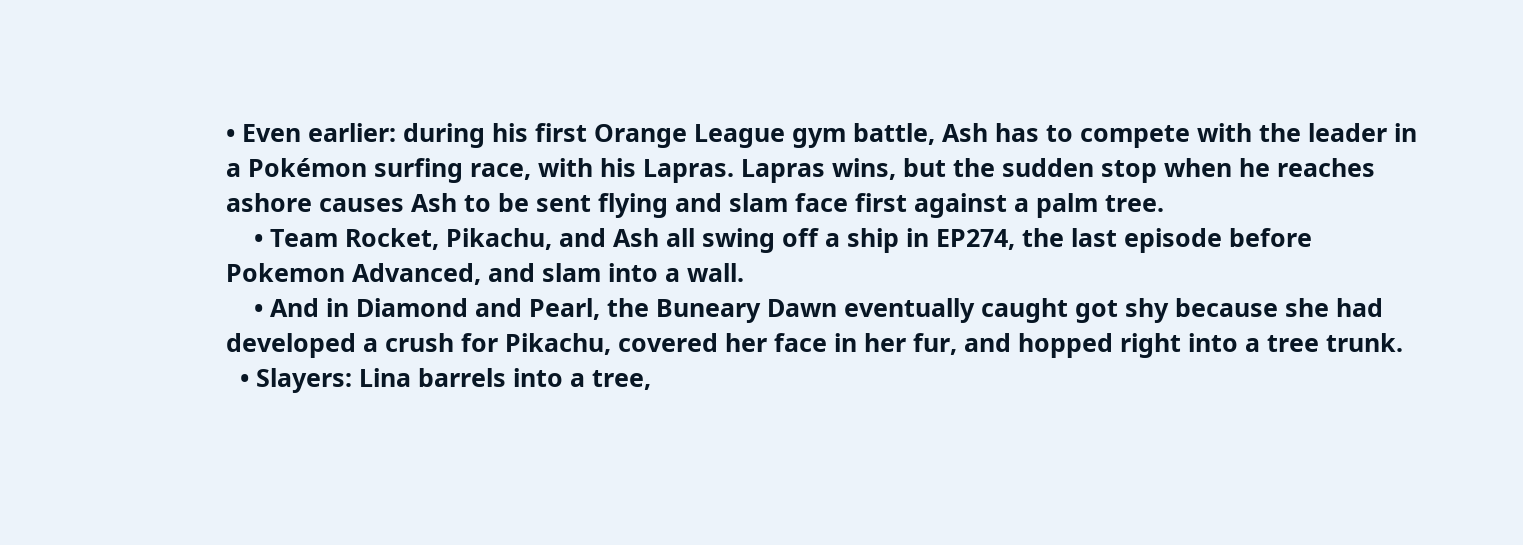• Even earlier: during his first Orange League gym battle, Ash has to compete with the leader in a Pokémon surfing race, with his Lapras. Lapras wins, but the sudden stop when he reaches ashore causes Ash to be sent flying and slam face first against a palm tree.
    • Team Rocket, Pikachu, and Ash all swing off a ship in EP274, the last episode before Pokemon Advanced, and slam into a wall.
    • And in Diamond and Pearl, the Buneary Dawn eventually caught got shy because she had developed a crush for Pikachu, covered her face in her fur, and hopped right into a tree trunk.
  • Slayers: Lina barrels into a tree,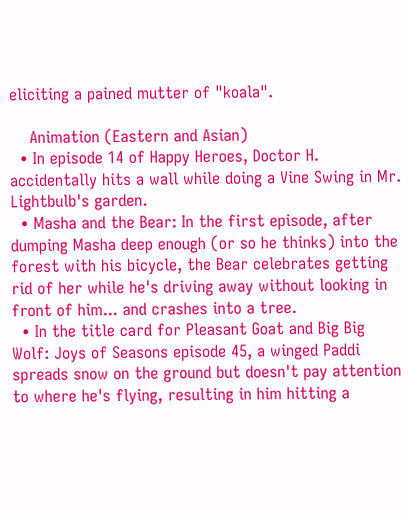eliciting a pained mutter of "koala".

    Animation (Eastern and Asian)
  • In episode 14 of Happy Heroes, Doctor H. accidentally hits a wall while doing a Vine Swing in Mr. Lightbulb's garden.
  • Masha and the Bear: In the first episode, after dumping Masha deep enough (or so he thinks) into the forest with his bicycle, the Bear celebrates getting rid of her while he's driving away without looking in front of him... and crashes into a tree.
  • In the title card for Pleasant Goat and Big Big Wolf: Joys of Seasons episode 45, a winged Paddi spreads snow on the ground but doesn't pay attention to where he's flying, resulting in him hitting a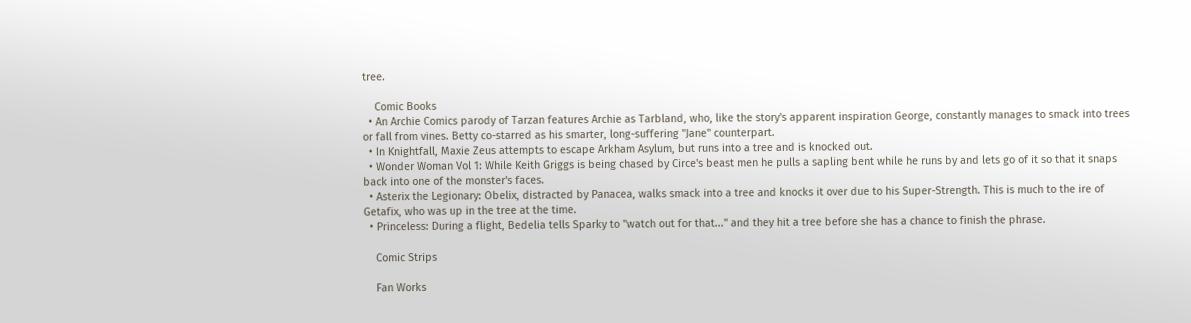tree.

    Comic Books
  • An Archie Comics parody of Tarzan features Archie as Tarbland, who, like the story's apparent inspiration George, constantly manages to smack into trees or fall from vines. Betty co-starred as his smarter, long-suffering "Jane" counterpart.
  • In Knightfall, Maxie Zeus attempts to escape Arkham Asylum, but runs into a tree and is knocked out.
  • Wonder Woman Vol 1: While Keith Griggs is being chased by Circe's beast men he pulls a sapling bent while he runs by and lets go of it so that it snaps back into one of the monster's faces.
  • Asterix the Legionary: Obelix, distracted by Panacea, walks smack into a tree and knocks it over due to his Super-Strength. This is much to the ire of Getafix, who was up in the tree at the time.
  • Princeless: During a flight, Bedelia tells Sparky to "watch out for that..." and they hit a tree before she has a chance to finish the phrase.

    Comic Strips

    Fan Works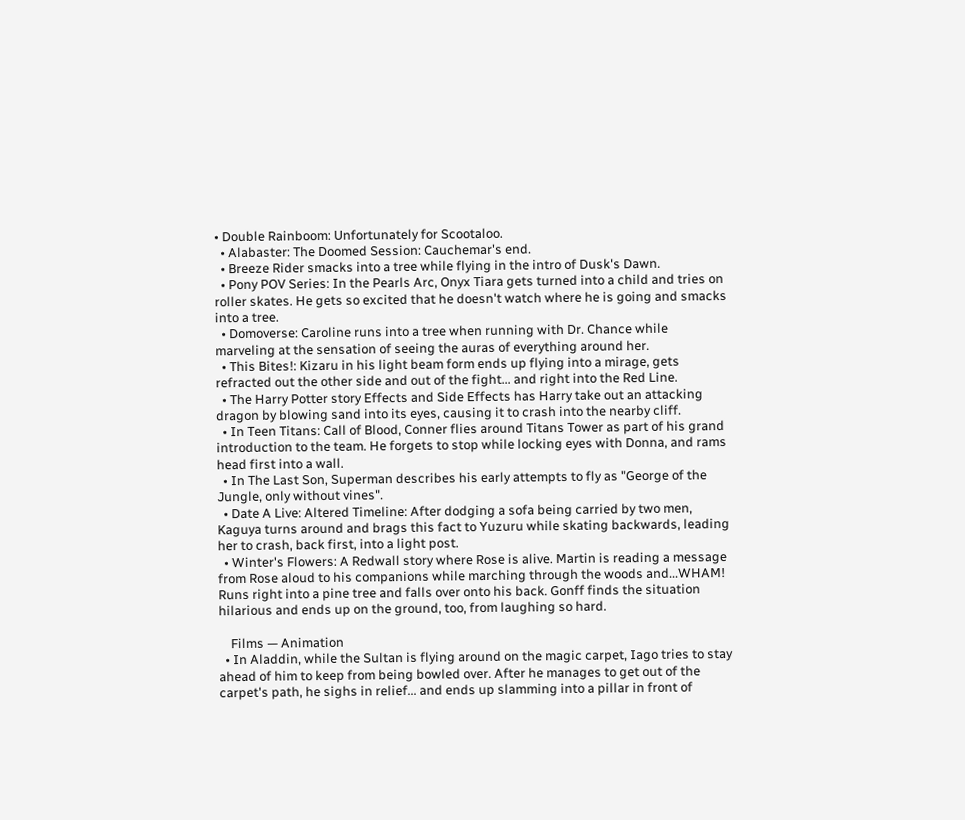• Double Rainboom: Unfortunately for Scootaloo.
  • Alabaster: The Doomed Session: Cauchemar's end.
  • Breeze Rider smacks into a tree while flying in the intro of Dusk's Dawn.
  • Pony POV Series: In the Pearls Arc, Onyx Tiara gets turned into a child and tries on roller skates. He gets so excited that he doesn't watch where he is going and smacks into a tree.
  • Domoverse: Caroline runs into a tree when running with Dr. Chance while marveling at the sensation of seeing the auras of everything around her.
  • This Bites!: Kizaru in his light beam form ends up flying into a mirage, gets refracted out the other side and out of the fight... and right into the Red Line.
  • The Harry Potter story Effects and Side Effects has Harry take out an attacking dragon by blowing sand into its eyes, causing it to crash into the nearby cliff.
  • In Teen Titans: Call of Blood, Conner flies around Titans Tower as part of his grand introduction to the team. He forgets to stop while locking eyes with Donna, and rams head first into a wall.
  • In The Last Son, Superman describes his early attempts to fly as "George of the Jungle, only without vines".
  • Date A Live: Altered Timeline: After dodging a sofa being carried by two men, Kaguya turns around and brags this fact to Yuzuru while skating backwards, leading her to crash, back first, into a light post.
  • Winter's Flowers: A Redwall story where Rose is alive. Martin is reading a message from Rose aloud to his companions while marching through the woods and...WHAM! Runs right into a pine tree and falls over onto his back. Gonff finds the situation hilarious and ends up on the ground, too, from laughing so hard.

    Films — Animation
  • In Aladdin, while the Sultan is flying around on the magic carpet, Iago tries to stay ahead of him to keep from being bowled over. After he manages to get out of the carpet's path, he sighs in relief... and ends up slamming into a pillar in front of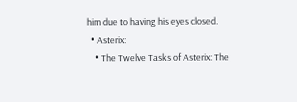him due to having his eyes closed.
  • Asterix:
    • The Twelve Tasks of Asterix: The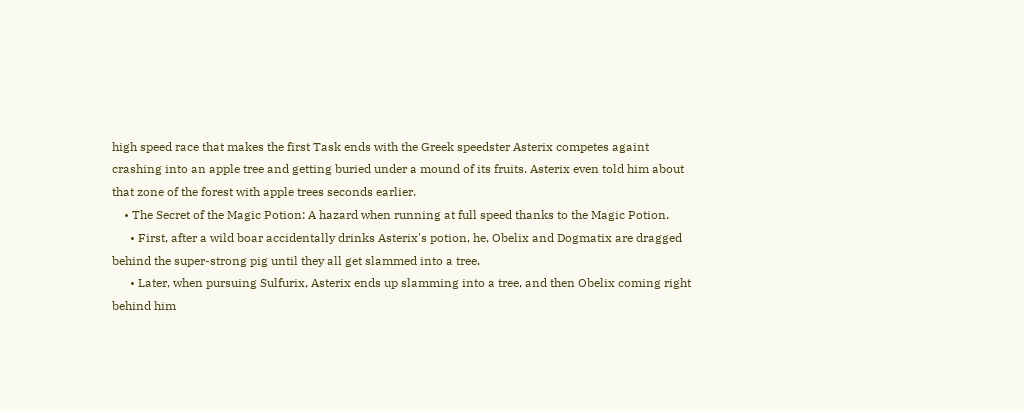high speed race that makes the first Task ends with the Greek speedster Asterix competes againt crashing into an apple tree and getting buried under a mound of its fruits. Asterix even told him about that zone of the forest with apple trees seconds earlier.
    • The Secret of the Magic Potion: A hazard when running at full speed thanks to the Magic Potion.
      • First, after a wild boar accidentally drinks Asterix's potion, he, Obelix and Dogmatix are dragged behind the super-strong pig until they all get slammed into a tree.
      • Later, when pursuing Sulfurix, Asterix ends up slamming into a tree, and then Obelix coming right behind him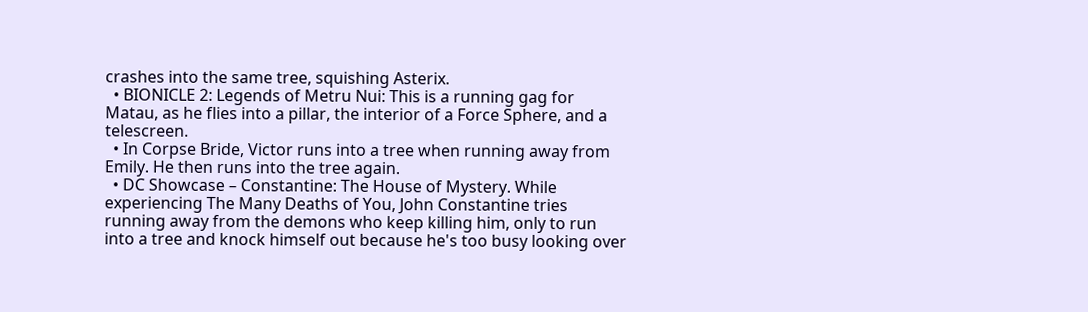crashes into the same tree, squishing Asterix.
  • BIONICLE 2: Legends of Metru Nui: This is a running gag for Matau, as he flies into a pillar, the interior of a Force Sphere, and a telescreen.
  • In Corpse Bride, Victor runs into a tree when running away from Emily. He then runs into the tree again.
  • DC Showcase – Constantine: The House of Mystery. While experiencing The Many Deaths of You, John Constantine tries running away from the demons who keep killing him, only to run into a tree and knock himself out because he's too busy looking over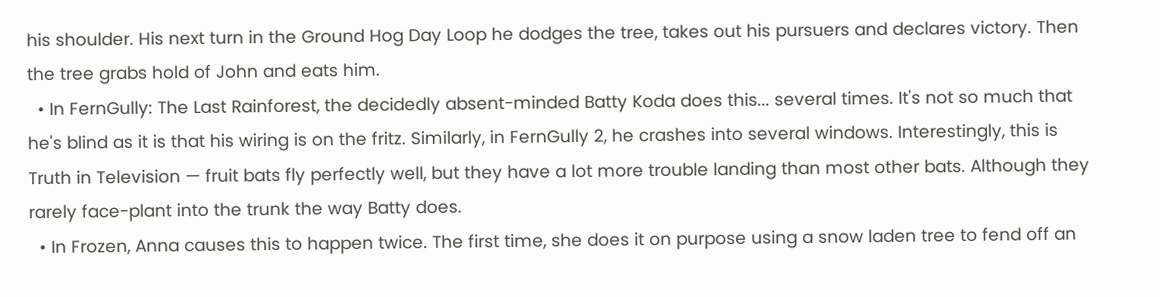his shoulder. His next turn in the Ground Hog Day Loop he dodges the tree, takes out his pursuers and declares victory. Then the tree grabs hold of John and eats him.
  • In FernGully: The Last Rainforest, the decidedly absent-minded Batty Koda does this... several times. It's not so much that he's blind as it is that his wiring is on the fritz. Similarly, in FernGully 2, he crashes into several windows. Interestingly, this is Truth in Television — fruit bats fly perfectly well, but they have a lot more trouble landing than most other bats. Although they rarely face-plant into the trunk the way Batty does.
  • In Frozen, Anna causes this to happen twice. The first time, she does it on purpose using a snow laden tree to fend off an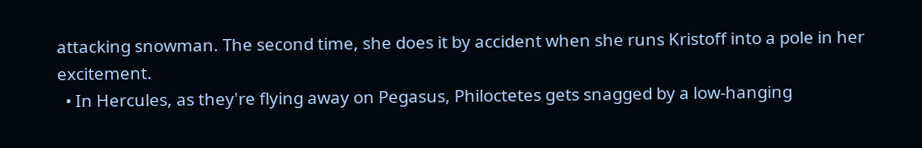attacking snowman. The second time, she does it by accident when she runs Kristoff into a pole in her excitement.
  • In Hercules, as they're flying away on Pegasus, Philoctetes gets snagged by a low-hanging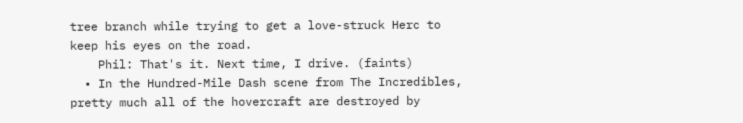tree branch while trying to get a love-struck Herc to keep his eyes on the road.
    Phil: That's it. Next time, I drive. (faints)
  • In the Hundred-Mile Dash scene from The Incredibles, pretty much all of the hovercraft are destroyed by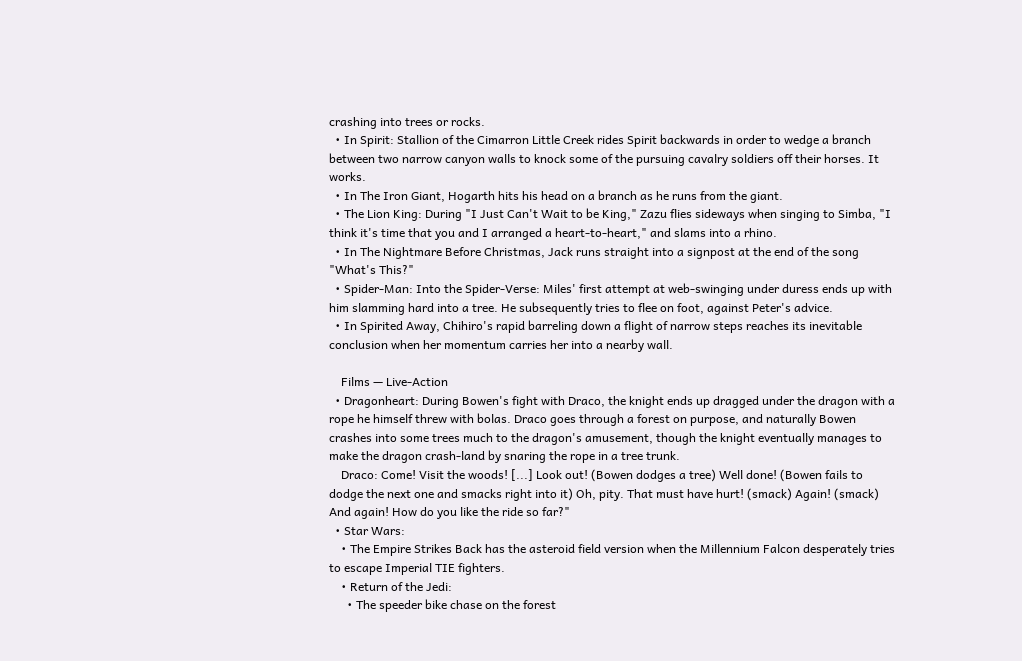crashing into trees or rocks.
  • In Spirit: Stallion of the Cimarron Little Creek rides Spirit backwards in order to wedge a branch between two narrow canyon walls to knock some of the pursuing cavalry soldiers off their horses. It works.
  • In The Iron Giant, Hogarth hits his head on a branch as he runs from the giant.
  • The Lion King: During "I Just Can't Wait to be King," Zazu flies sideways when singing to Simba, "I think it's time that you and I arranged a heart-to-heart," and slams into a rhino.
  • In The Nightmare Before Christmas, Jack runs straight into a signpost at the end of the song "What's This?"
  • Spider-Man: Into the Spider-Verse: Miles' first attempt at web-swinging under duress ends up with him slamming hard into a tree. He subsequently tries to flee on foot, against Peter's advice.
  • In Spirited Away, Chihiro's rapid barreling down a flight of narrow steps reaches its inevitable conclusion when her momentum carries her into a nearby wall.

    Films — Live-Action
  • Dragonheart: During Bowen's fight with Draco, the knight ends up dragged under the dragon with a rope he himself threw with bolas. Draco goes through a forest on purpose, and naturally Bowen crashes into some trees much to the dragon's amusement, though the knight eventually manages to make the dragon crash-land by snaring the rope in a tree trunk.
    Draco: Come! Visit the woods! [...] Look out! (Bowen dodges a tree) Well done! (Bowen fails to dodge the next one and smacks right into it) Oh, pity. That must have hurt! (smack) Again! (smack) And again! How do you like the ride so far?"
  • Star Wars:
    • The Empire Strikes Back has the asteroid field version when the Millennium Falcon desperately tries to escape Imperial TIE fighters.
    • Return of the Jedi:
      • The speeder bike chase on the forest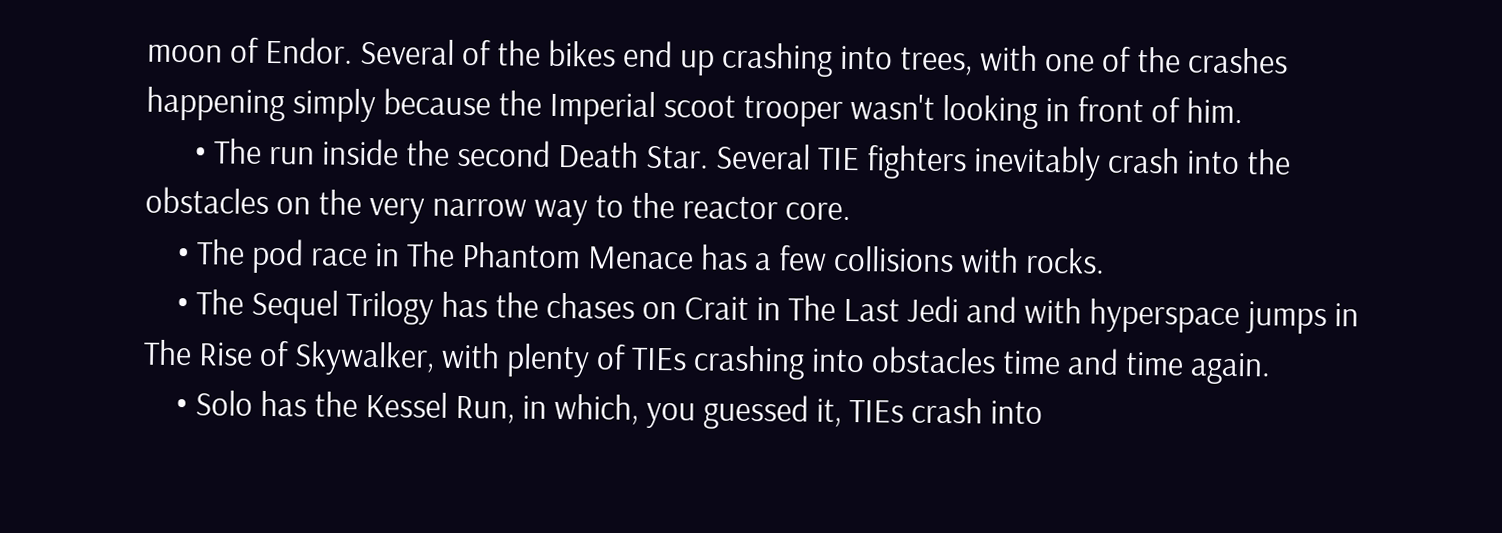moon of Endor. Several of the bikes end up crashing into trees, with one of the crashes happening simply because the Imperial scoot trooper wasn't looking in front of him.
      • The run inside the second Death Star. Several TIE fighters inevitably crash into the obstacles on the very narrow way to the reactor core.
    • The pod race in The Phantom Menace has a few collisions with rocks.
    • The Sequel Trilogy has the chases on Crait in The Last Jedi and with hyperspace jumps in The Rise of Skywalker, with plenty of TIEs crashing into obstacles time and time again.
    • Solo has the Kessel Run, in which, you guessed it, TIEs crash into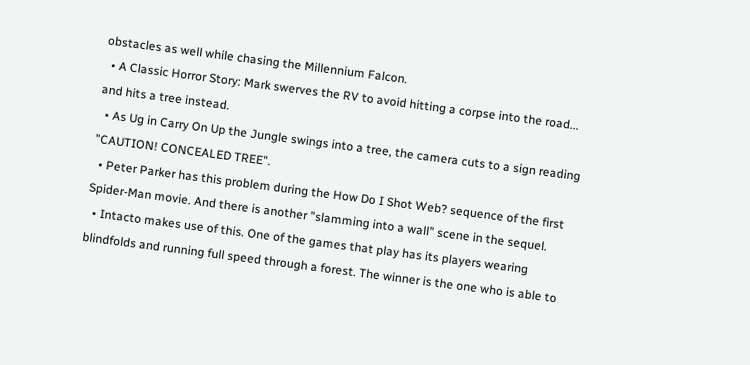obstacles as well while chasing the Millennium Falcon.
  • A Classic Horror Story: Mark swerves the RV to avoid hitting a corpse into the road... and hits a tree instead.
  • As Ug in Carry On Up the Jungle swings into a tree, the camera cuts to a sign reading "CAUTION! CONCEALED TREE".
  • Peter Parker has this problem during the How Do I Shot Web? sequence of the first Spider-Man movie. And there is another "slamming into a wall" scene in the sequel.
  • Intacto makes use of this. One of the games that play has its players wearing blindfolds and running full speed through a forest. The winner is the one who is able to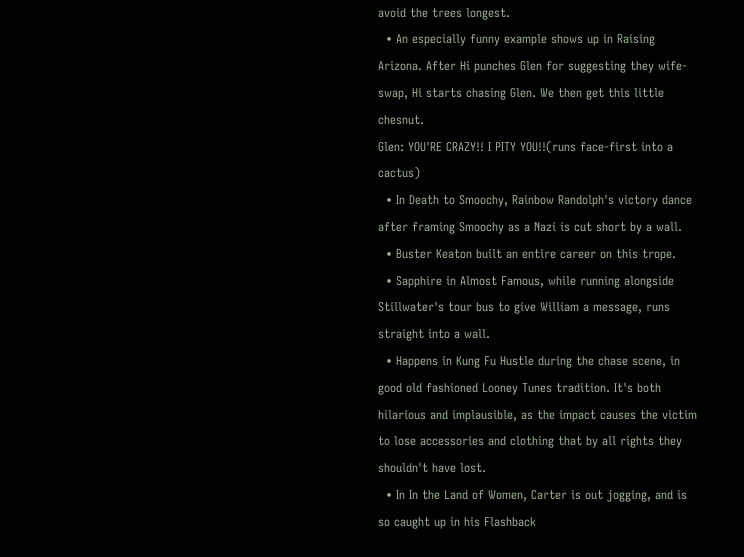avoid the trees longest.
  • An especially funny example shows up in Raising Arizona. After Hi punches Glen for suggesting they wife-swap, Hi starts chasing Glen. We then get this little chesnut.
Glen: YOU'RE CRAZY!! I PITY YOU!!(runs face-first into a cactus)
  • In Death to Smoochy, Rainbow Randolph's victory dance after framing Smoochy as a Nazi is cut short by a wall.
  • Buster Keaton built an entire career on this trope.
  • Sapphire in Almost Famous, while running alongside Stillwater's tour bus to give William a message, runs straight into a wall.
  • Happens in Kung Fu Hustle during the chase scene, in good old fashioned Looney Tunes tradition. It's both hilarious and implausible, as the impact causes the victim to lose accessories and clothing that by all rights they shouldn't have lost.
  • In In the Land of Women, Carter is out jogging, and is so caught up in his Flashback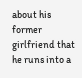about his former girlfriend that he runs into a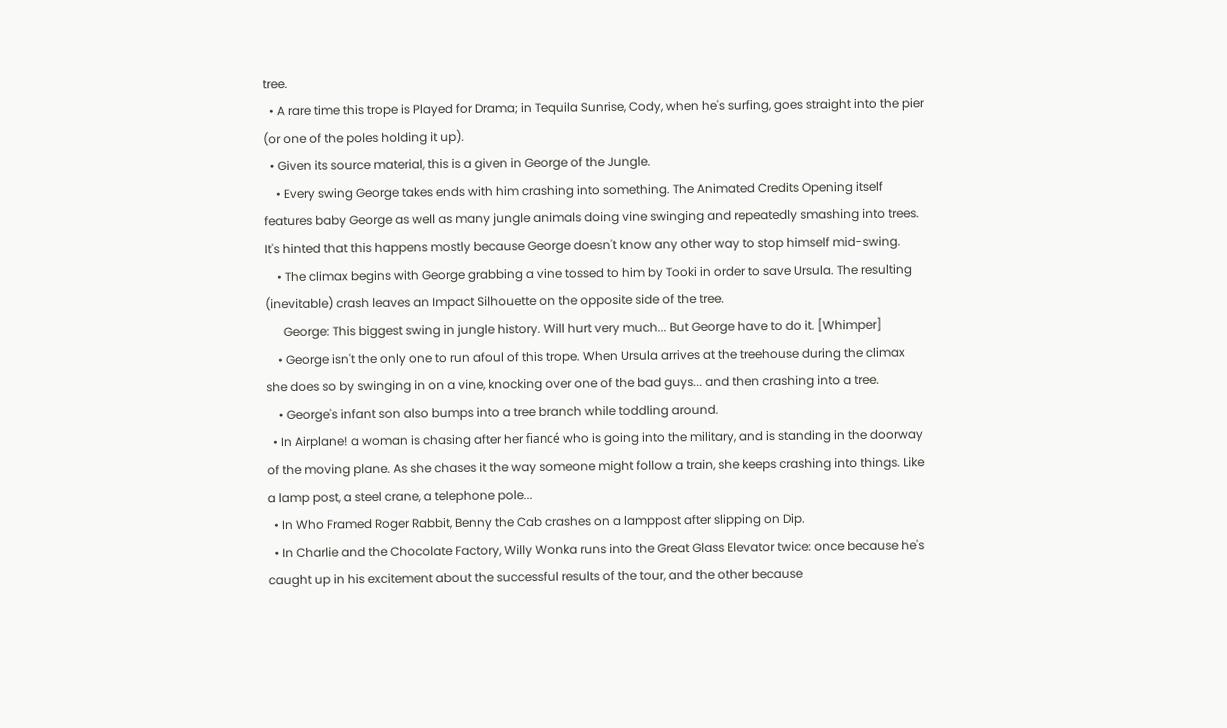tree.
  • A rare time this trope is Played for Drama; in Tequila Sunrise, Cody, when he's surfing, goes straight into the pier (or one of the poles holding it up).
  • Given its source material, this is a given in George of the Jungle.
    • Every swing George takes ends with him crashing into something. The Animated Credits Opening itself features baby George as well as many jungle animals doing vine swinging and repeatedly smashing into trees. It's hinted that this happens mostly because George doesn't know any other way to stop himself mid-swing.
    • The climax begins with George grabbing a vine tossed to him by Tooki in order to save Ursula. The resulting (inevitable) crash leaves an Impact Silhouette on the opposite side of the tree.
      George: This biggest swing in jungle history. Will hurt very much... But George have to do it. [Whimper]
    • George isn't the only one to run afoul of this trope. When Ursula arrives at the treehouse during the climax she does so by swinging in on a vine, knocking over one of the bad guys... and then crashing into a tree.
    • George's infant son also bumps into a tree branch while toddling around.
  • In Airplane! a woman is chasing after her fiancé who is going into the military, and is standing in the doorway of the moving plane. As she chases it the way someone might follow a train, she keeps crashing into things. Like a lamp post, a steel crane, a telephone pole...
  • In Who Framed Roger Rabbit, Benny the Cab crashes on a lamppost after slipping on Dip.
  • In Charlie and the Chocolate Factory, Willy Wonka runs into the Great Glass Elevator twice: once because he's caught up in his excitement about the successful results of the tour, and the other because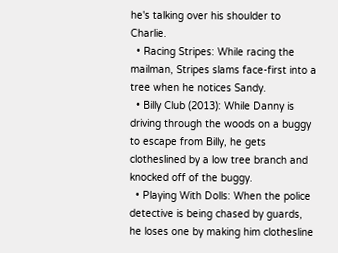he's talking over his shoulder to Charlie.
  • Racing Stripes: While racing the mailman, Stripes slams face-first into a tree when he notices Sandy.
  • Billy Club (2013): While Danny is driving through the woods on a buggy to escape from Billy, he gets clotheslined by a low tree branch and knocked off of the buggy.
  • Playing With Dolls: When the police detective is being chased by guards, he loses one by making him clothesline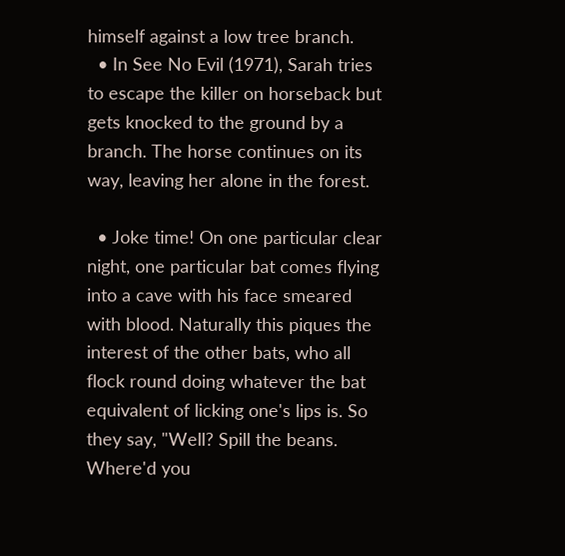himself against a low tree branch.
  • In See No Evil (1971), Sarah tries to escape the killer on horseback but gets knocked to the ground by a branch. The horse continues on its way, leaving her alone in the forest.

  • Joke time! On one particular clear night, one particular bat comes flying into a cave with his face smeared with blood. Naturally this piques the interest of the other bats, who all flock round doing whatever the bat equivalent of licking one's lips is. So they say, "Well? Spill the beans. Where'd you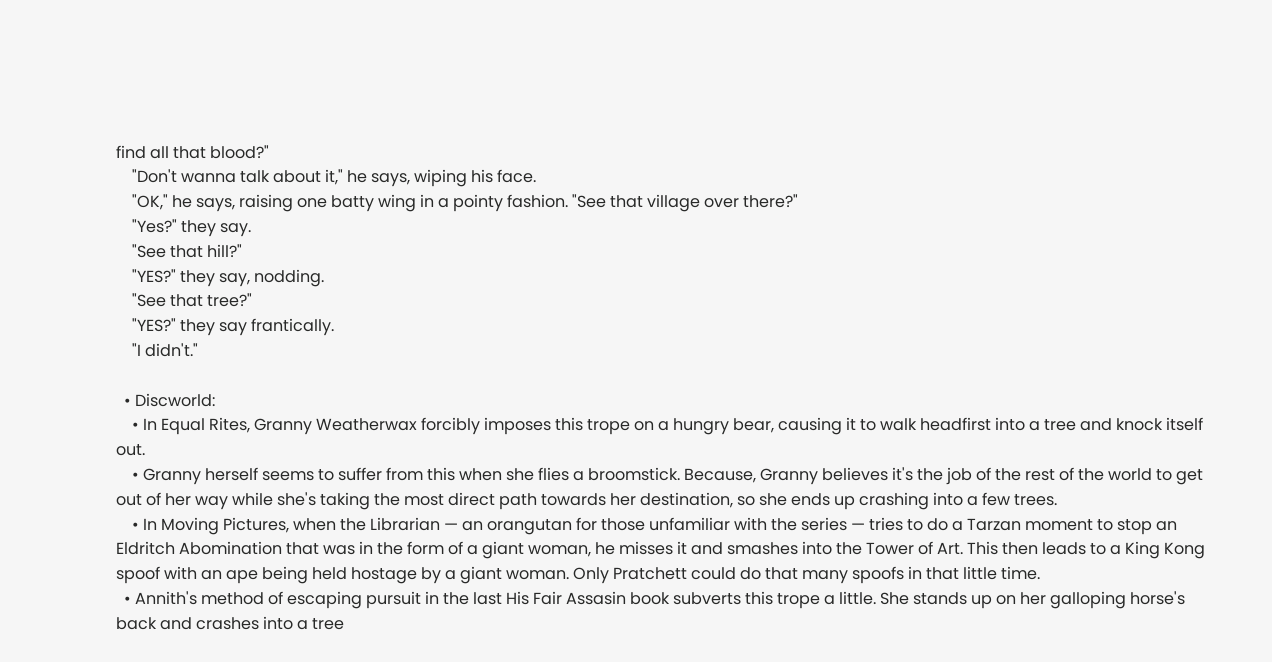find all that blood?"
    "Don't wanna talk about it," he says, wiping his face.
    "OK," he says, raising one batty wing in a pointy fashion. "See that village over there?"
    "Yes?" they say.
    "See that hill?"
    "YES?" they say, nodding.
    "See that tree?"
    "YES?" they say frantically.
    "I didn't."

  • Discworld:
    • In Equal Rites, Granny Weatherwax forcibly imposes this trope on a hungry bear, causing it to walk headfirst into a tree and knock itself out.
    • Granny herself seems to suffer from this when she flies a broomstick. Because, Granny believes it's the job of the rest of the world to get out of her way while she's taking the most direct path towards her destination, so she ends up crashing into a few trees.
    • In Moving Pictures, when the Librarian — an orangutan for those unfamiliar with the series — tries to do a Tarzan moment to stop an Eldritch Abomination that was in the form of a giant woman, he misses it and smashes into the Tower of Art. This then leads to a King Kong spoof with an ape being held hostage by a giant woman. Only Pratchett could do that many spoofs in that little time.
  • Annith's method of escaping pursuit in the last His Fair Assasin book subverts this trope a little. She stands up on her galloping horse's back and crashes into a tree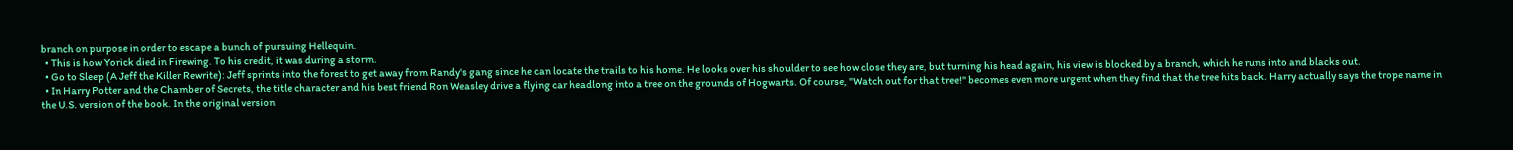branch on purpose in order to escape a bunch of pursuing Hellequin.
  • This is how Yorick died in Firewing. To his credit, it was during a storm.
  • Go to Sleep (A Jeff the Killer Rewrite): Jeff sprints into the forest to get away from Randy's gang since he can locate the trails to his home. He looks over his shoulder to see how close they are, but turning his head again, his view is blocked by a branch, which he runs into and blacks out.
  • In Harry Potter and the Chamber of Secrets, the title character and his best friend Ron Weasley drive a flying car headlong into a tree on the grounds of Hogwarts. Of course, "Watch out for that tree!" becomes even more urgent when they find that the tree hits back. Harry actually says the trope name in the U.S. version of the book. In the original version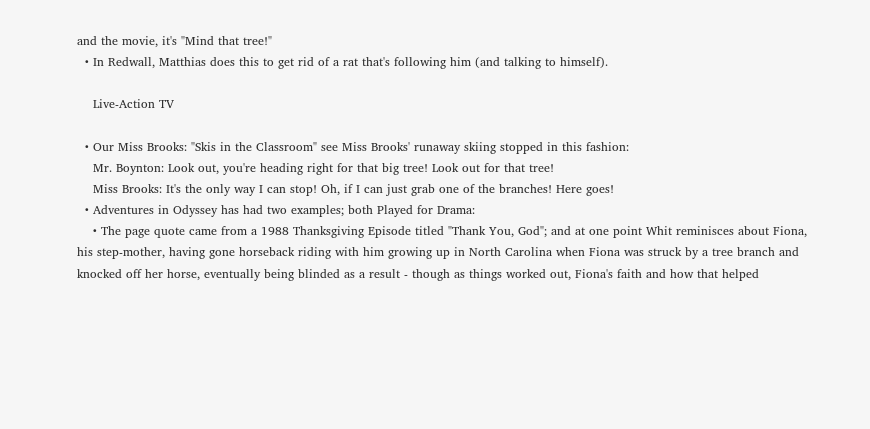and the movie, it's "Mind that tree!"
  • In Redwall, Matthias does this to get rid of a rat that's following him (and talking to himself).

    Live-Action TV

  • Our Miss Brooks: "Skis in the Classroom" see Miss Brooks' runaway skiing stopped in this fashion:
    Mr. Boynton: Look out, you're heading right for that big tree! Look out for that tree!
    Miss Brooks: It's the only way I can stop! Oh, if I can just grab one of the branches! Here goes!
  • Adventures in Odyssey has had two examples; both Played for Drama:
    • The page quote came from a 1988 Thanksgiving Episode titled "Thank You, God"; and at one point Whit reminisces about Fiona, his step-mother, having gone horseback riding with him growing up in North Carolina when Fiona was struck by a tree branch and knocked off her horse, eventually being blinded as a result - though as things worked out, Fiona's faith and how that helped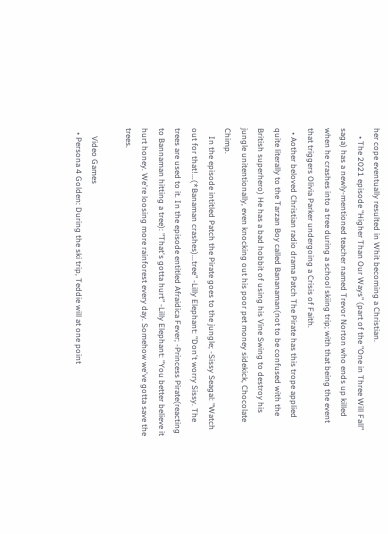her cope eventually resulted in Whit becoming a Christian.
    • The 2021 episode "Higher Than Our Ways" (part of the "One in Three Will Fall" saga) has a newly-mentioned teacher named Trevor Norton who ends up killed when he crashes into a tree during a school skiing trip; with that being the event that triggers Olivia Parker undergoing a Crisis of Faith.
  • Aother beloved Christian radio drama Patch The Pirate has this trope applied quite literally to the Tarzan Boy called Bananaman(not to be confused with the British superhero) He has a bad hobbit of using his Vine Swing to destroy his jungle unitentionally, even knocking out his poor pet money sidekick, Chocolate Chimp.
    In the episode intitled Patch the Pirate goes to the jungle; -Sissy Seagal: "Watch out for that!...(*Banaman crashes)...tree" -Lilly Elephant: "Don't worry Sissy. The trees are used to it. In the episode entitled Afraidica Fever; -Princess Pirate(reacting to Bannaman hitting a tree): "That's gotta hurt" -Lilly Elephant: "You better believe it hurt honey. We're loosing more rainforest every day. Somehow we've gotta save the trees.

    Video Games
  • Persona 4 Golden: During the ski trip, Teddie will at one point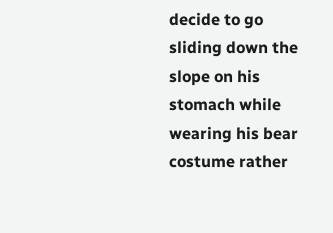decide to go sliding down the slope on his stomach while wearing his bear costume rather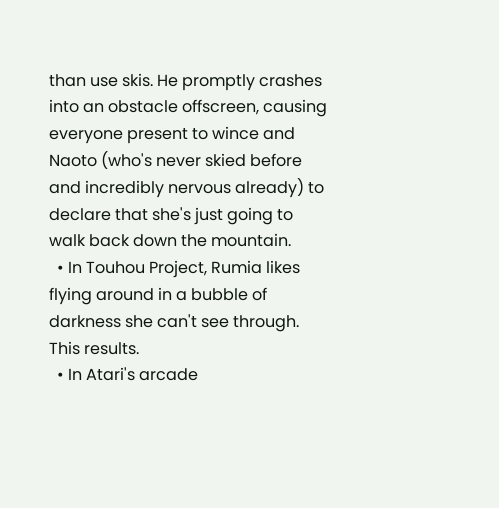than use skis. He promptly crashes into an obstacle offscreen, causing everyone present to wince and Naoto (who's never skied before and incredibly nervous already) to declare that she's just going to walk back down the mountain.
  • In Touhou Project, Rumia likes flying around in a bubble of darkness she can't see through. This results.
  • In Atari's arcade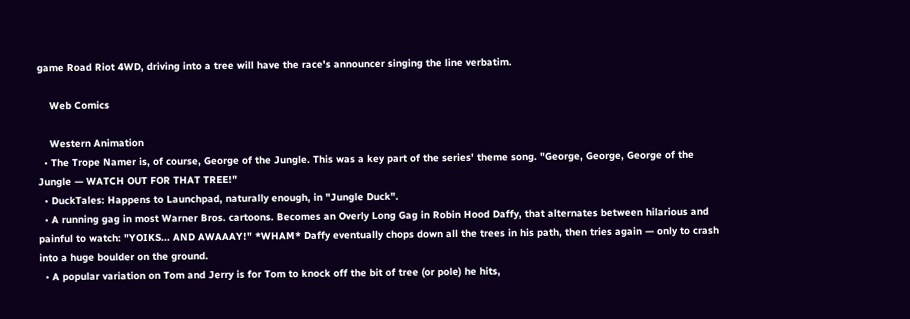game Road Riot 4WD, driving into a tree will have the race's announcer singing the line verbatim.

    Web Comics

    Western Animation
  • The Trope Namer is, of course, George of the Jungle. This was a key part of the series' theme song. "George, George, George of the Jungle — WATCH OUT FOR THAT TREE!"
  • DuckTales: Happens to Launchpad, naturally enough, in "Jungle Duck".
  • A running gag in most Warner Bros. cartoons. Becomes an Overly Long Gag in Robin Hood Daffy, that alternates between hilarious and painful to watch: "YOIKS... AND AWAAAY!" *WHAM* Daffy eventually chops down all the trees in his path, then tries again — only to crash into a huge boulder on the ground.
  • A popular variation on Tom and Jerry is for Tom to knock off the bit of tree (or pole) he hits,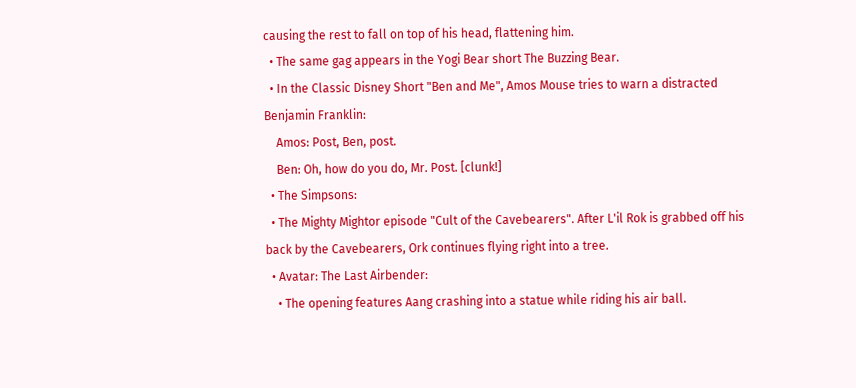causing the rest to fall on top of his head, flattening him.
  • The same gag appears in the Yogi Bear short The Buzzing Bear.
  • In the Classic Disney Short "Ben and Me", Amos Mouse tries to warn a distracted Benjamin Franklin:
    Amos: Post, Ben, post.
    Ben: Oh, how do you do, Mr. Post. [clunk!]
  • The Simpsons:
  • The Mighty Mightor episode "Cult of the Cavebearers". After L'il Rok is grabbed off his back by the Cavebearers, Ork continues flying right into a tree.
  • Avatar: The Last Airbender:
    • The opening features Aang crashing into a statue while riding his air ball.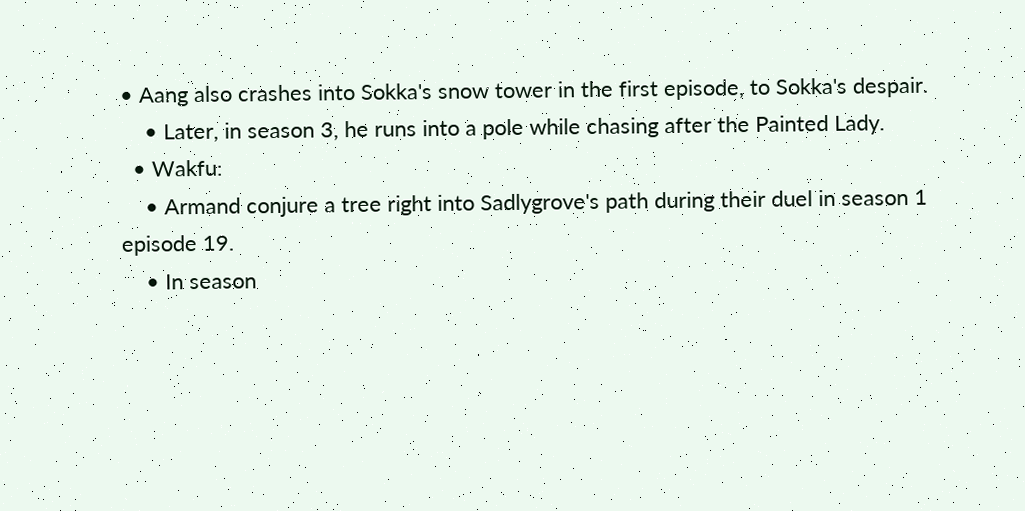• Aang also crashes into Sokka's snow tower in the first episode, to Sokka's despair.
    • Later, in season 3, he runs into a pole while chasing after the Painted Lady.
  • Wakfu:
    • Armand conjure a tree right into Sadlygrove's path during their duel in season 1 episode 19.
    • In season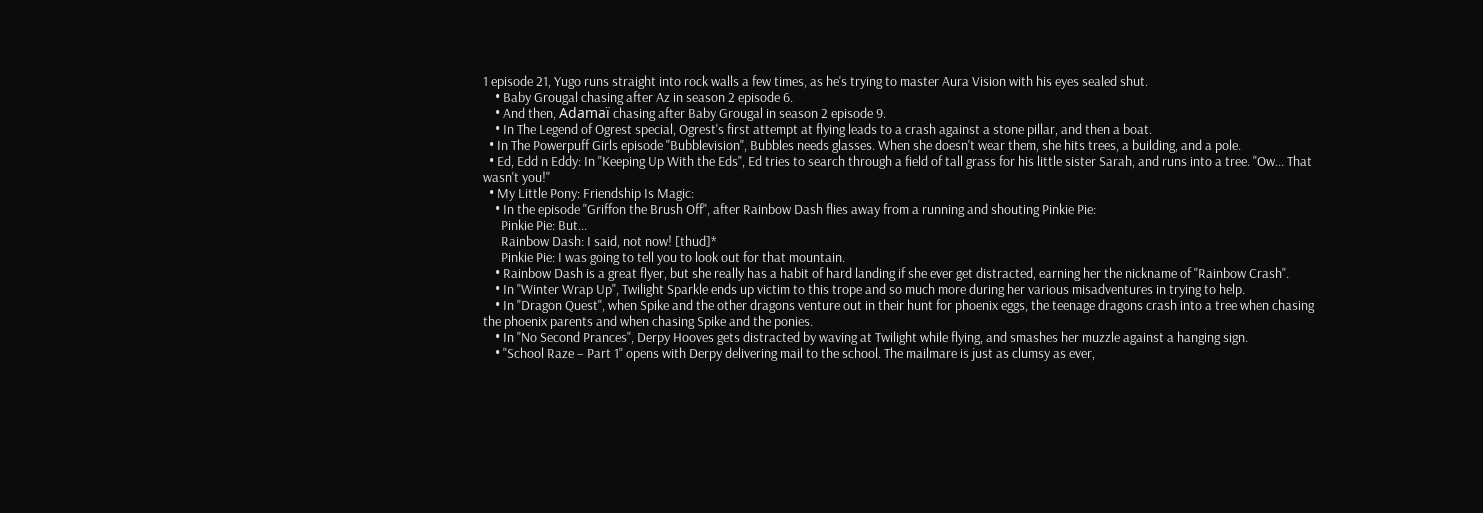1 episode 21, Yugo runs straight into rock walls a few times, as he's trying to master Aura Vision with his eyes sealed shut.
    • Baby Grougal chasing after Az in season 2 episode 6.
    • And then, Adamaï chasing after Baby Grougal in season 2 episode 9.
    • In The Legend of Ogrest special, Ogrest's first attempt at flying leads to a crash against a stone pillar, and then a boat.
  • In The Powerpuff Girls episode "Bubblevision", Bubbles needs glasses. When she doesn't wear them, she hits trees, a building, and a pole.
  • Ed, Edd n Eddy: In "Keeping Up With the Eds", Ed tries to search through a field of tall grass for his little sister Sarah, and runs into a tree. "Ow... That wasn't you!"
  • My Little Pony: Friendship Is Magic:
    • In the episode "Griffon the Brush Off", after Rainbow Dash flies away from a running and shouting Pinkie Pie:
      Pinkie Pie: But...
      Rainbow Dash: I said, not now! [thud]*
      Pinkie Pie: I was going to tell you to look out for that mountain.
    • Rainbow Dash is a great flyer, but she really has a habit of hard landing if she ever get distracted, earning her the nickname of "Rainbow Crash".
    • In "Winter Wrap Up", Twilight Sparkle ends up victim to this trope and so much more during her various misadventures in trying to help.
    • In "Dragon Quest", when Spike and the other dragons venture out in their hunt for phoenix eggs, the teenage dragons crash into a tree when chasing the phoenix parents and when chasing Spike and the ponies.
    • In "No Second Prances", Derpy Hooves gets distracted by waving at Twilight while flying, and smashes her muzzle against a hanging sign.
    • "School Raze – Part 1" opens with Derpy delivering mail to the school. The mailmare is just as clumsy as ever,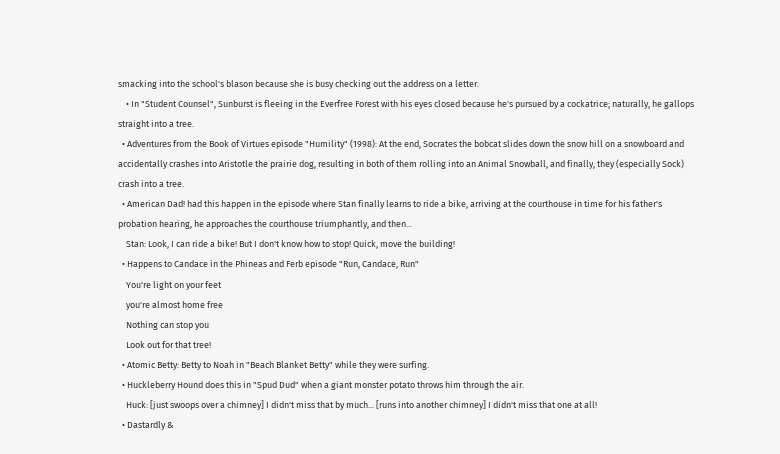smacking into the school's blason because she is busy checking out the address on a letter.
    • In "Student Counsel", Sunburst is fleeing in the Everfree Forest with his eyes closed because he's pursued by a cockatrice; naturally, he gallops straight into a tree.
  • Adventures from the Book of Virtues episode "Humility" (1998): At the end, Socrates the bobcat slides down the snow hill on a snowboard and accidentally crashes into Aristotle the prairie dog, resulting in both of them rolling into an Animal Snowball, and finally, they (especially Sock) crash into a tree.
  • American Dad! had this happen in the episode where Stan finally learns to ride a bike, arriving at the courthouse in time for his father's probation hearing, he approaches the courthouse triumphantly, and then...
    Stan: Look, I can ride a bike! But I don't know how to stop! Quick, move the building!
  • Happens to Candace in the Phineas and Ferb episode "Run, Candace, Run"
    You're light on your feet
    you're almost home free
    Nothing can stop you
    Look out for that tree!
  • Atomic Betty: Betty to Noah in "Beach Blanket Betty" while they were surfing.
  • Huckleberry Hound does this in "Spud Dud" when a giant monster potato throws him through the air.
    Huck: [just swoops over a chimney] I didn't miss that by much... [runs into another chimney] I didn't miss that one at all!
  • Dastardly &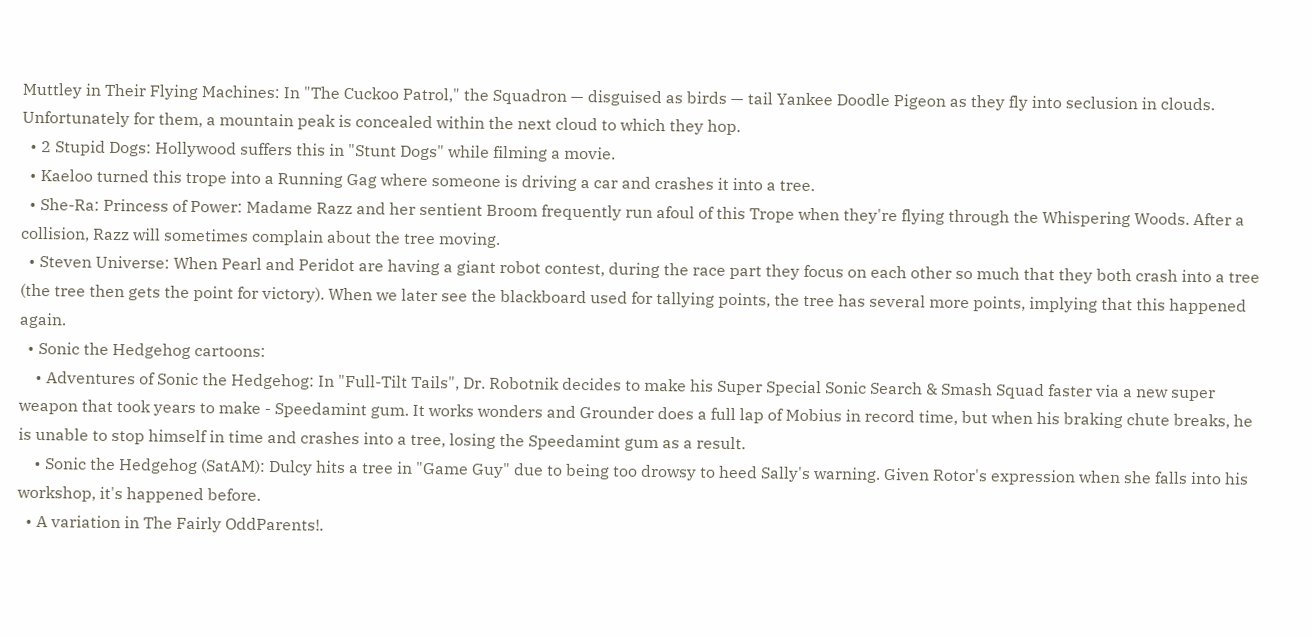Muttley in Their Flying Machines: In "The Cuckoo Patrol," the Squadron — disguised as birds — tail Yankee Doodle Pigeon as they fly into seclusion in clouds. Unfortunately for them, a mountain peak is concealed within the next cloud to which they hop.
  • 2 Stupid Dogs: Hollywood suffers this in "Stunt Dogs" while filming a movie.
  • Kaeloo turned this trope into a Running Gag where someone is driving a car and crashes it into a tree.
  • She-Ra: Princess of Power: Madame Razz and her sentient Broom frequently run afoul of this Trope when they're flying through the Whispering Woods. After a collision, Razz will sometimes complain about the tree moving.
  • Steven Universe: When Pearl and Peridot are having a giant robot contest, during the race part they focus on each other so much that they both crash into a tree (the tree then gets the point for victory). When we later see the blackboard used for tallying points, the tree has several more points, implying that this happened again.
  • Sonic the Hedgehog cartoons:
    • Adventures of Sonic the Hedgehog: In "Full-Tilt Tails", Dr. Robotnik decides to make his Super Special Sonic Search & Smash Squad faster via a new super weapon that took years to make - Speedamint gum. It works wonders and Grounder does a full lap of Mobius in record time, but when his braking chute breaks, he is unable to stop himself in time and crashes into a tree, losing the Speedamint gum as a result.
    • Sonic the Hedgehog (SatAM): Dulcy hits a tree in "Game Guy" due to being too drowsy to heed Sally's warning. Given Rotor's expression when she falls into his workshop, it's happened before.
  • A variation in The Fairly OddParents!.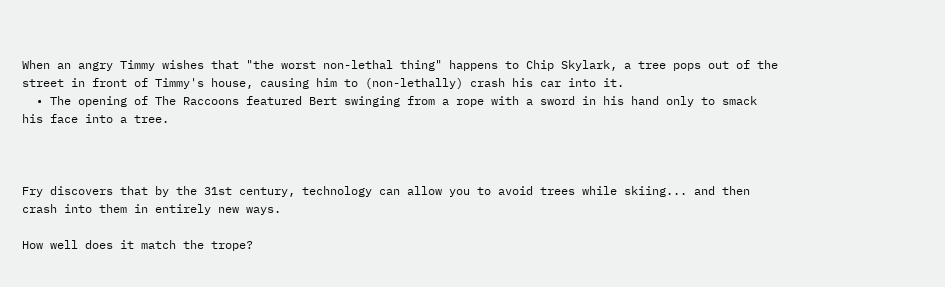When an angry Timmy wishes that "the worst non-lethal thing" happens to Chip Skylark, a tree pops out of the street in front of Timmy's house, causing him to (non-lethally) crash his car into it.
  • The opening of The Raccoons featured Bert swinging from a rope with a sword in his hand only to smack his face into a tree.



Fry discovers that by the 31st century, technology can allow you to avoid trees while skiing... and then crash into them in entirely new ways.

How well does it match the trope?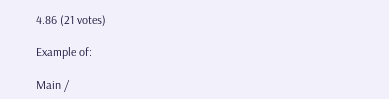4.86 (21 votes)

Example of:

Main /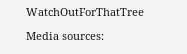WatchOutForThatTree

Media sources: